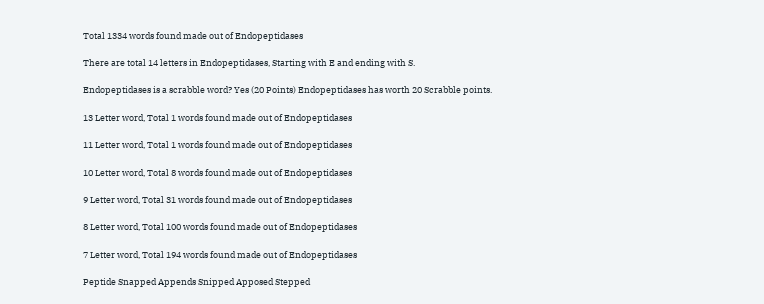Total 1334 words found made out of Endopeptidases

There are total 14 letters in Endopeptidases, Starting with E and ending with S.

Endopeptidases is a scrabble word? Yes (20 Points) Endopeptidases has worth 20 Scrabble points.

13 Letter word, Total 1 words found made out of Endopeptidases

11 Letter word, Total 1 words found made out of Endopeptidases

10 Letter word, Total 8 words found made out of Endopeptidases

9 Letter word, Total 31 words found made out of Endopeptidases

8 Letter word, Total 100 words found made out of Endopeptidases

7 Letter word, Total 194 words found made out of Endopeptidases

Peptide Snapped Appends Snipped Apposed Stepped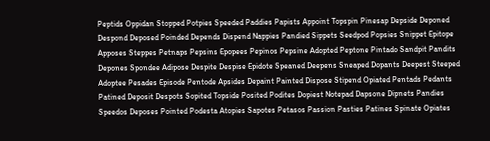Peptids Oppidan Stopped Potpies Speeded Paddies Papists Appoint Topspin Pinesap Depside Deponed Despond Deposed Poinded Depends Dispend Nappies Pandied Sippets Seedpod Popsies Snippet Epitope Apposes Steppes Petnaps Pepsins Epopees Pepinos Pepsine Adopted Peptone Pintado Sandpit Pandits Depones Spondee Adipose Despite Despise Epidote Speaned Deepens Sneaped Dopants Deepest Steeped Adoptee Pesades Episode Pentode Apsides Depaint Painted Dispose Stipend Opiated Pentads Pedants Patined Deposit Despots Sopited Topside Posited Podites Dopiest Notepad Dapsone Dipnets Pandies Speedos Deposes Pointed Podesta Atopies Sapotes Petasos Passion Pasties Patines Spinate Opiates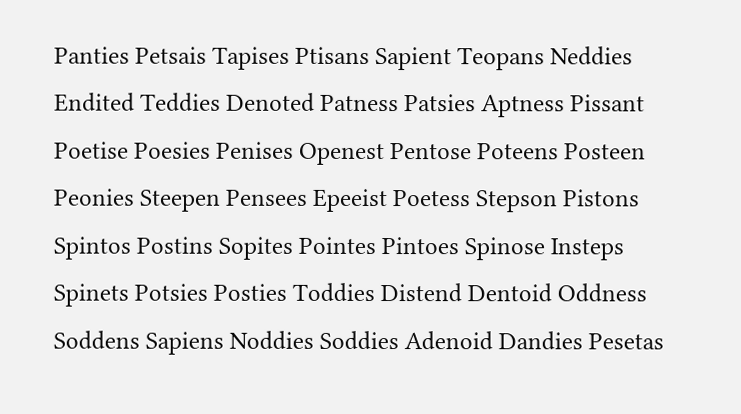Panties Petsais Tapises Ptisans Sapient Teopans Neddies Endited Teddies Denoted Patness Patsies Aptness Pissant Poetise Poesies Penises Openest Pentose Poteens Posteen Peonies Steepen Pensees Epeeist Poetess Stepson Pistons Spintos Postins Sopites Pointes Pintoes Spinose Insteps Spinets Potsies Posties Toddies Distend Dentoid Oddness Soddens Sapiens Noddies Soddies Adenoid Dandies Pesetas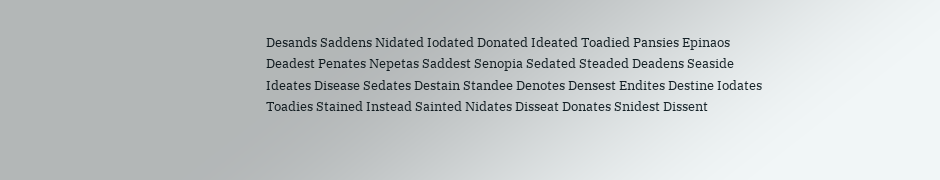Desands Saddens Nidated Iodated Donated Ideated Toadied Pansies Epinaos Deadest Penates Nepetas Saddest Senopia Sedated Steaded Deadens Seaside Ideates Disease Sedates Destain Standee Denotes Densest Endites Destine Iodates Toadies Stained Instead Sainted Nidates Disseat Donates Snidest Dissent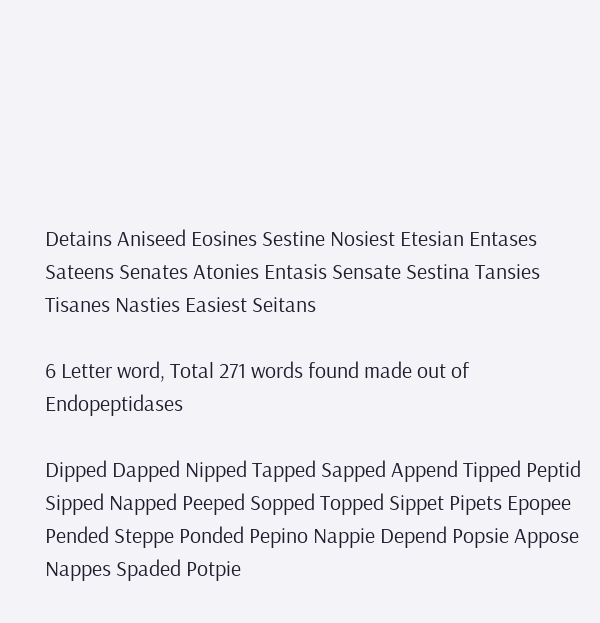Detains Aniseed Eosines Sestine Nosiest Etesian Entases Sateens Senates Atonies Entasis Sensate Sestina Tansies Tisanes Nasties Easiest Seitans

6 Letter word, Total 271 words found made out of Endopeptidases

Dipped Dapped Nipped Tapped Sapped Append Tipped Peptid Sipped Napped Peeped Sopped Topped Sippet Pipets Epopee Pended Steppe Ponded Pepino Nappie Depend Popsie Appose Nappes Spaded Potpie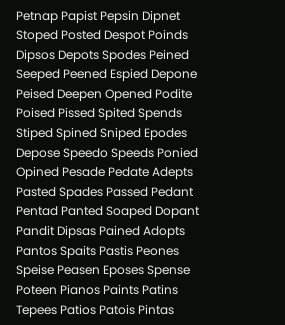Petnap Papist Pepsin Dipnet Stoped Posted Despot Poinds Dipsos Depots Spodes Peined Seeped Peened Espied Depone Peised Deepen Opened Podite Poised Pissed Spited Spends Stiped Spined Sniped Epodes Depose Speedo Speeds Ponied Opined Pesade Pedate Adepts Pasted Spades Passed Pedant Pentad Panted Soaped Dopant Pandit Dipsas Pained Adopts Pantos Spaits Pastis Peones Speise Peasen Eposes Spense Poteen Pianos Paints Patins Tepees Patios Patois Pintas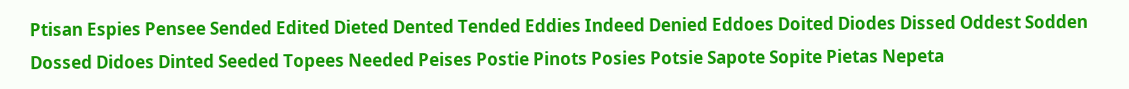Ptisan Espies Pensee Sended Edited Dieted Dented Tended Eddies Indeed Denied Eddoes Doited Diodes Dissed Oddest Sodden Dossed Didoes Dinted Seeded Topees Needed Peises Postie Pinots Posies Potsie Sapote Sopite Pietas Nepeta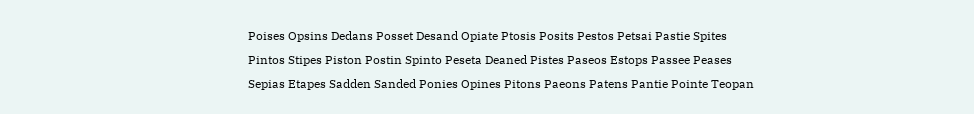Poises Opsins Dedans Posset Desand Opiate Ptosis Posits Pestos Petsai Pastie Spites Pintos Stipes Piston Postin Spinto Peseta Deaned Pistes Paseos Estops Passee Peases Sepias Etapes Sadden Sanded Ponies Opines Pitons Paeons Patens Pantie Pointe Teopan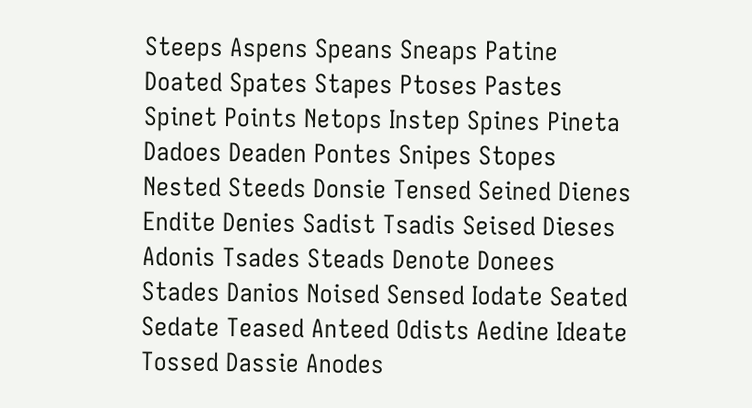Steeps Aspens Speans Sneaps Patine Doated Spates Stapes Ptoses Pastes Spinet Points Netops Instep Spines Pineta Dadoes Deaden Pontes Snipes Stopes Nested Steeds Donsie Tensed Seined Dienes Endite Denies Sadist Tsadis Seised Dieses Adonis Tsades Steads Denote Donees Stades Danios Noised Sensed Iodate Seated Sedate Teased Anteed Odists Aedine Ideate Tossed Dassie Anodes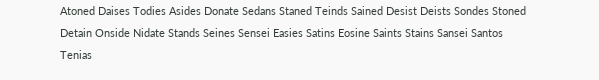Atoned Daises Todies Asides Donate Sedans Staned Teinds Sained Desist Deists Sondes Stoned Detain Onside Nidate Stands Seines Sensei Easies Satins Eosine Saints Stains Sansei Santos Tenias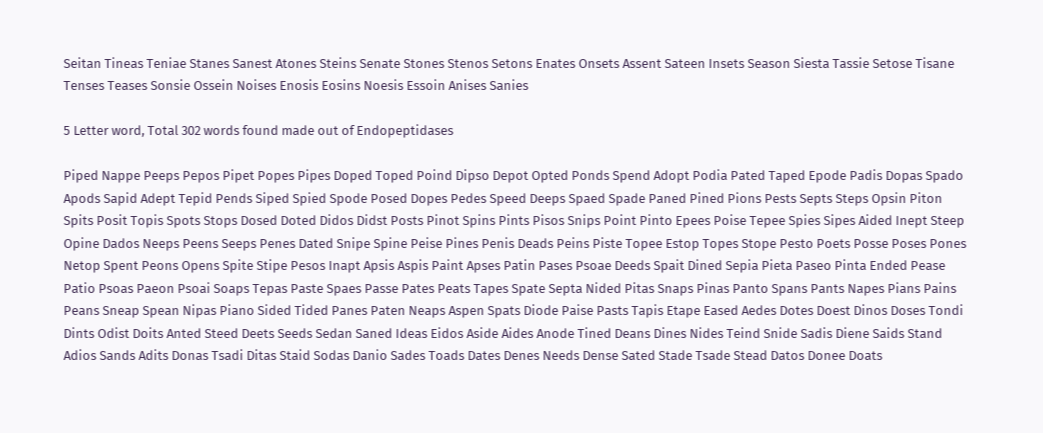Seitan Tineas Teniae Stanes Sanest Atones Steins Senate Stones Stenos Setons Enates Onsets Assent Sateen Insets Season Siesta Tassie Setose Tisane Tenses Teases Sonsie Ossein Noises Enosis Eosins Noesis Essoin Anises Sanies

5 Letter word, Total 302 words found made out of Endopeptidases

Piped Nappe Peeps Pepos Pipet Popes Pipes Doped Toped Poind Dipso Depot Opted Ponds Spend Adopt Podia Pated Taped Epode Padis Dopas Spado Apods Sapid Adept Tepid Pends Siped Spied Spode Posed Dopes Pedes Speed Deeps Spaed Spade Paned Pined Pions Pests Septs Steps Opsin Piton Spits Posit Topis Spots Stops Dosed Doted Didos Didst Posts Pinot Spins Pints Pisos Snips Point Pinto Epees Poise Tepee Spies Sipes Aided Inept Steep Opine Dados Neeps Peens Seeps Penes Dated Snipe Spine Peise Pines Penis Deads Peins Piste Topee Estop Topes Stope Pesto Poets Posse Poses Pones Netop Spent Peons Opens Spite Stipe Pesos Inapt Apsis Aspis Paint Apses Patin Pases Psoae Deeds Spait Dined Sepia Pieta Paseo Pinta Ended Pease Patio Psoas Paeon Psoai Soaps Tepas Paste Spaes Passe Pates Peats Tapes Spate Septa Nided Pitas Snaps Pinas Panto Spans Pants Napes Pians Pains Peans Sneap Spean Nipas Piano Sided Tided Panes Paten Neaps Aspen Spats Diode Paise Pasts Tapis Etape Eased Aedes Dotes Doest Dinos Doses Tondi Dints Odist Doits Anted Steed Deets Seeds Sedan Saned Ideas Eidos Aside Aides Anode Tined Deans Dines Nides Teind Snide Sadis Diene Saids Stand Adios Sands Adits Donas Tsadi Ditas Staid Sodas Danio Sades Toads Dates Denes Needs Dense Sated Stade Tsade Stead Datos Donee Doats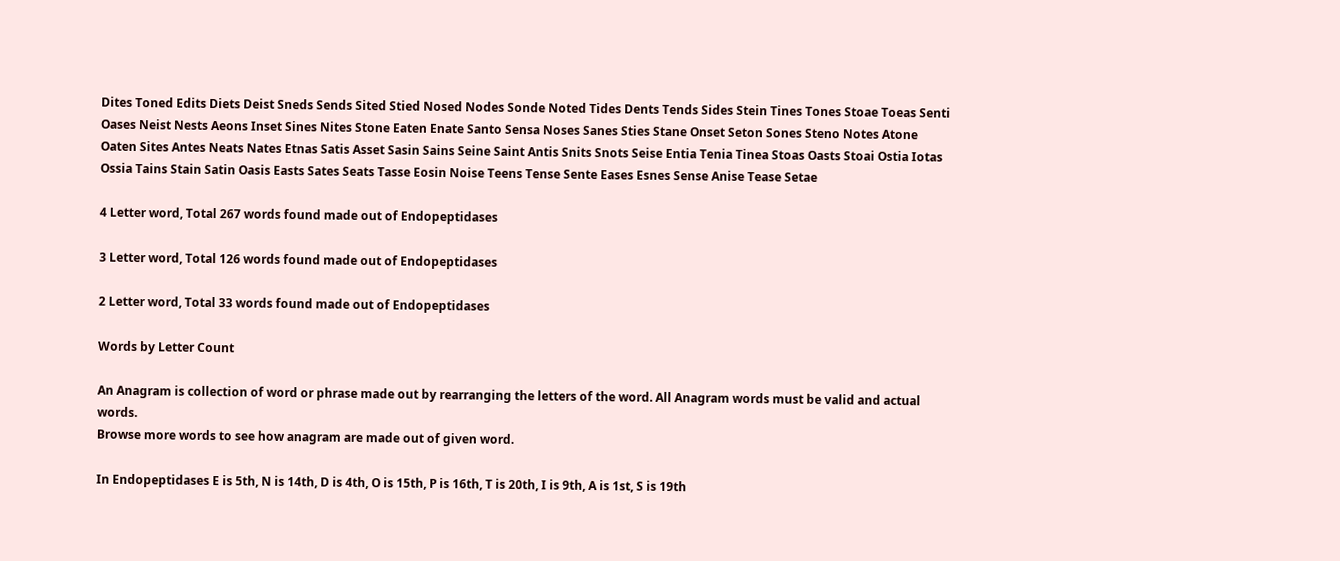Dites Toned Edits Diets Deist Sneds Sends Sited Stied Nosed Nodes Sonde Noted Tides Dents Tends Sides Stein Tines Tones Stoae Toeas Senti Oases Neist Nests Aeons Inset Sines Nites Stone Eaten Enate Santo Sensa Noses Sanes Sties Stane Onset Seton Sones Steno Notes Atone Oaten Sites Antes Neats Nates Etnas Satis Asset Sasin Sains Seine Saint Antis Snits Snots Seise Entia Tenia Tinea Stoas Oasts Stoai Ostia Iotas Ossia Tains Stain Satin Oasis Easts Sates Seats Tasse Eosin Noise Teens Tense Sente Eases Esnes Sense Anise Tease Setae

4 Letter word, Total 267 words found made out of Endopeptidases

3 Letter word, Total 126 words found made out of Endopeptidases

2 Letter word, Total 33 words found made out of Endopeptidases

Words by Letter Count

An Anagram is collection of word or phrase made out by rearranging the letters of the word. All Anagram words must be valid and actual words.
Browse more words to see how anagram are made out of given word.

In Endopeptidases E is 5th, N is 14th, D is 4th, O is 15th, P is 16th, T is 20th, I is 9th, A is 1st, S is 19th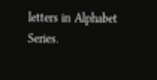letters in Alphabet Series.